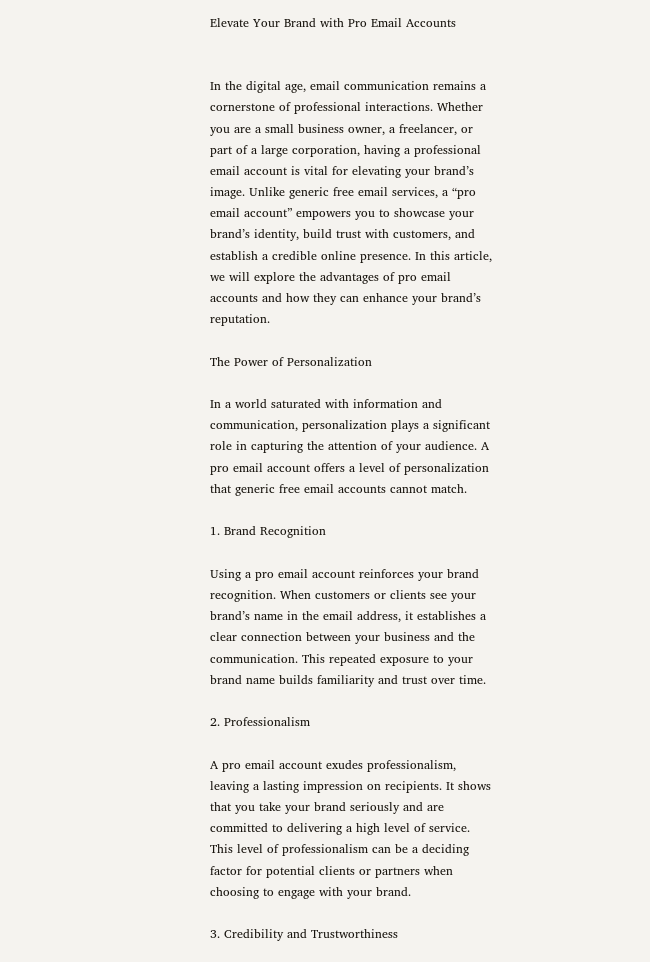Elevate Your Brand with Pro Email Accounts


In the digital age, email communication remains a cornerstone of professional interactions. Whether you are a small business owner, a freelancer, or part of a large corporation, having a professional email account is vital for elevating your brand’s image. Unlike generic free email services, a “pro email account” empowers you to showcase your brand’s identity, build trust with customers, and establish a credible online presence. In this article, we will explore the advantages of pro email accounts and how they can enhance your brand’s reputation.

The Power of Personalization

In a world saturated with information and communication, personalization plays a significant role in capturing the attention of your audience. A pro email account offers a level of personalization that generic free email accounts cannot match.

1. Brand Recognition

Using a pro email account reinforces your brand recognition. When customers or clients see your brand’s name in the email address, it establishes a clear connection between your business and the communication. This repeated exposure to your brand name builds familiarity and trust over time.

2. Professionalism

A pro email account exudes professionalism, leaving a lasting impression on recipients. It shows that you take your brand seriously and are committed to delivering a high level of service. This level of professionalism can be a deciding factor for potential clients or partners when choosing to engage with your brand.

3. Credibility and Trustworthiness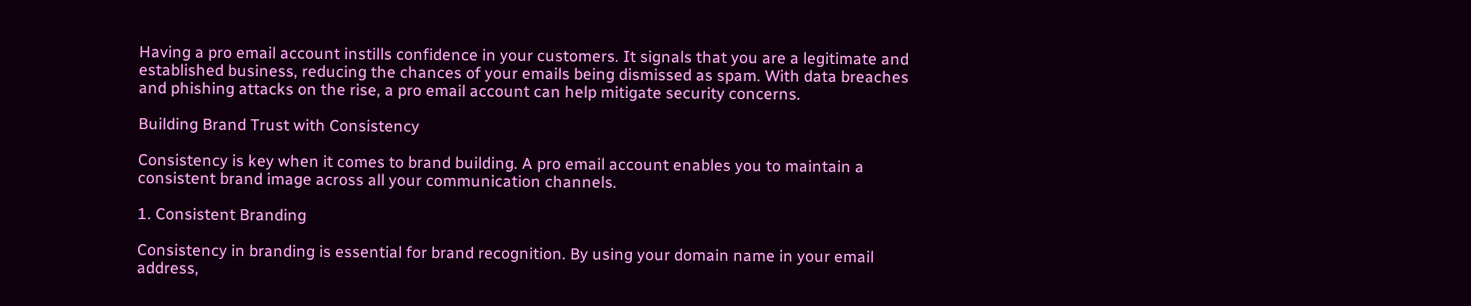Having a pro email account instills confidence in your customers. It signals that you are a legitimate and established business, reducing the chances of your emails being dismissed as spam. With data breaches and phishing attacks on the rise, a pro email account can help mitigate security concerns.

Building Brand Trust with Consistency

Consistency is key when it comes to brand building. A pro email account enables you to maintain a consistent brand image across all your communication channels.

1. Consistent Branding

Consistency in branding is essential for brand recognition. By using your domain name in your email address,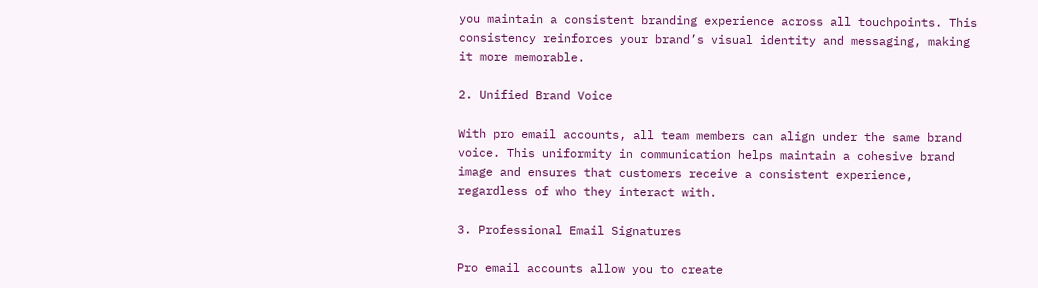you maintain a consistent branding experience across all touchpoints. This consistency reinforces your brand’s visual identity and messaging, making it more memorable.

2. Unified Brand Voice

With pro email accounts, all team members can align under the same brand voice. This uniformity in communication helps maintain a cohesive brand image and ensures that customers receive a consistent experience, regardless of who they interact with.

3. Professional Email Signatures

Pro email accounts allow you to create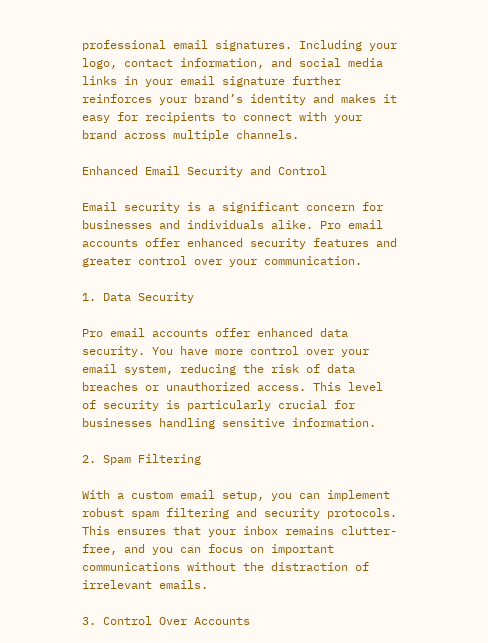professional email signatures. Including your logo, contact information, and social media links in your email signature further reinforces your brand’s identity and makes it easy for recipients to connect with your brand across multiple channels.

Enhanced Email Security and Control

Email security is a significant concern for businesses and individuals alike. Pro email accounts offer enhanced security features and greater control over your communication.

1. Data Security

Pro email accounts offer enhanced data security. You have more control over your email system, reducing the risk of data breaches or unauthorized access. This level of security is particularly crucial for businesses handling sensitive information.

2. Spam Filtering

With a custom email setup, you can implement robust spam filtering and security protocols. This ensures that your inbox remains clutter-free, and you can focus on important communications without the distraction of irrelevant emails.

3. Control Over Accounts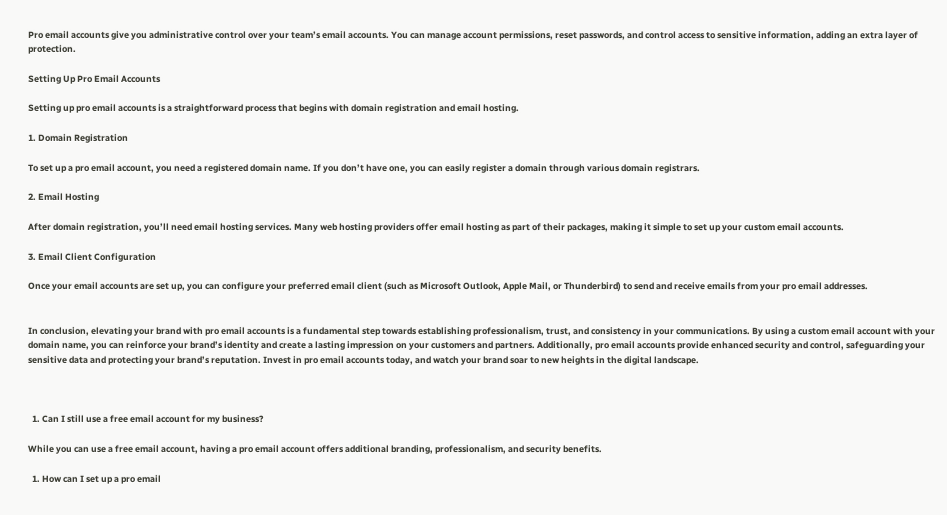Pro email accounts give you administrative control over your team’s email accounts. You can manage account permissions, reset passwords, and control access to sensitive information, adding an extra layer of protection.

Setting Up Pro Email Accounts

Setting up pro email accounts is a straightforward process that begins with domain registration and email hosting.

1. Domain Registration

To set up a pro email account, you need a registered domain name. If you don’t have one, you can easily register a domain through various domain registrars.

2. Email Hosting

After domain registration, you’ll need email hosting services. Many web hosting providers offer email hosting as part of their packages, making it simple to set up your custom email accounts.

3. Email Client Configuration

Once your email accounts are set up, you can configure your preferred email client (such as Microsoft Outlook, Apple Mail, or Thunderbird) to send and receive emails from your pro email addresses.


In conclusion, elevating your brand with pro email accounts is a fundamental step towards establishing professionalism, trust, and consistency in your communications. By using a custom email account with your domain name, you can reinforce your brand’s identity and create a lasting impression on your customers and partners. Additionally, pro email accounts provide enhanced security and control, safeguarding your sensitive data and protecting your brand’s reputation. Invest in pro email accounts today, and watch your brand soar to new heights in the digital landscape.



  1. Can I still use a free email account for my business?

While you can use a free email account, having a pro email account offers additional branding, professionalism, and security benefits.

  1. How can I set up a pro email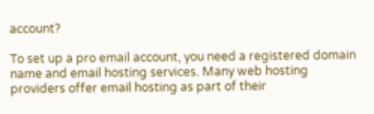account?

To set up a pro email account, you need a registered domain name and email hosting services. Many web hosting providers offer email hosting as part of their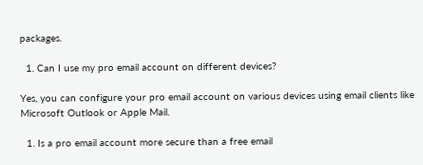packages.

  1. Can I use my pro email account on different devices?

Yes, you can configure your pro email account on various devices using email clients like Microsoft Outlook or Apple Mail.

  1. Is a pro email account more secure than a free email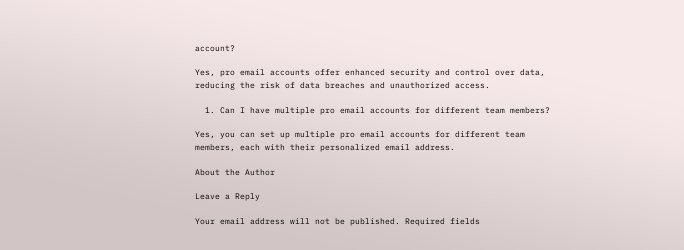account?

Yes, pro email accounts offer enhanced security and control over data, reducing the risk of data breaches and unauthorized access.

  1. Can I have multiple pro email accounts for different team members?

Yes, you can set up multiple pro email accounts for different team members, each with their personalized email address.

About the Author

Leave a Reply

Your email address will not be published. Required fields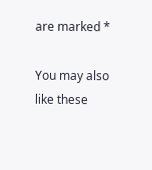are marked *

You may also like these